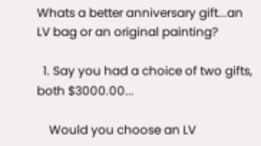Whats a better anniversary gift...an LV bag or an original painting?

  1. Say you had a choice of two gifts, both $3000.00...

    Would you choose an LV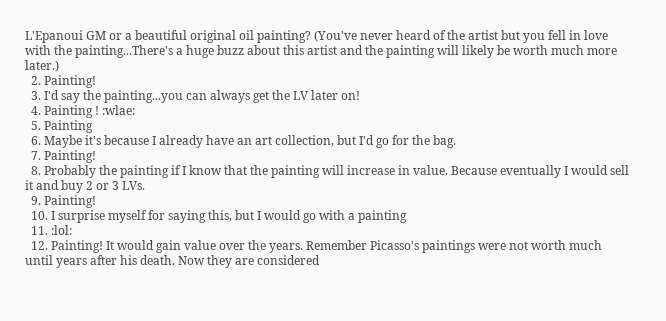L'Epanoui GM or a beautiful original oil painting? (You've never heard of the artist but you fell in love with the painting...There's a huge buzz about this artist and the painting will likely be worth much more later.)
  2. Painting!
  3. I'd say the painting...you can always get the LV later on!
  4. Painting ! :wlae:
  5. Painting
  6. Maybe it's because I already have an art collection, but I'd go for the bag.
  7. Painting!
  8. Probably the painting if I know that the painting will increase in value. Because eventually I would sell it and buy 2 or 3 LVs.
  9. Painting!
  10. I surprise myself for saying this, but I would go with a painting
  11. :lol:
  12. Painting! It would gain value over the years. Remember Picasso's paintings were not worth much until years after his death. Now they are considered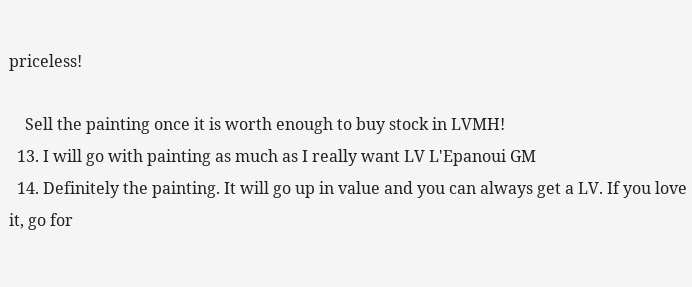priceless!

    Sell the painting once it is worth enough to buy stock in LVMH!
  13. I will go with painting as much as I really want LV L'Epanoui GM
  14. Definitely the painting. It will go up in value and you can always get a LV. If you love it, go for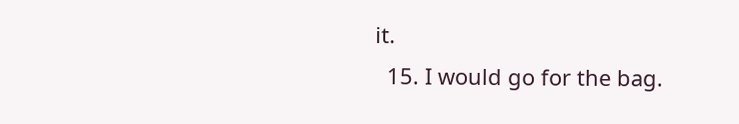it.
  15. I would go for the bag.